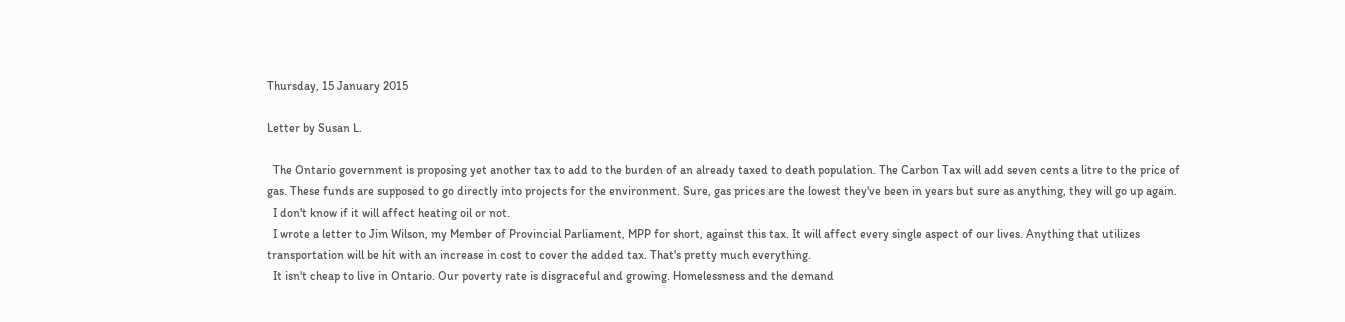Thursday, 15 January 2015

Letter by Susan L.

  The Ontario government is proposing yet another tax to add to the burden of an already taxed to death population. The Carbon Tax will add seven cents a litre to the price of gas. These funds are supposed to go directly into projects for the environment. Sure, gas prices are the lowest they've been in years but sure as anything, they will go up again.
  I don't know if it will affect heating oil or not.
  I wrote a letter to Jim Wilson, my Member of Provincial Parliament, MPP for short, against this tax. It will affect every single aspect of our lives. Anything that utilizes transportation will be hit with an increase in cost to cover the added tax. That's pretty much everything.
  It isn't cheap to live in Ontario. Our poverty rate is disgraceful and growing. Homelessness and the demand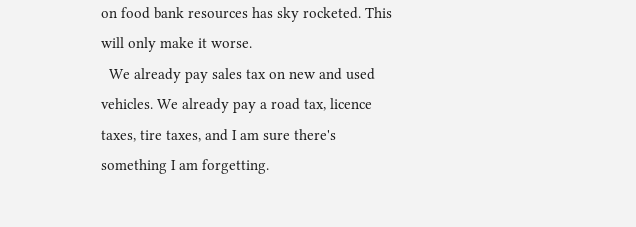on food bank resources has sky rocketed. This will only make it worse.
  We already pay sales tax on new and used vehicles. We already pay a road tax, licence taxes, tire taxes, and I am sure there's something I am forgetting.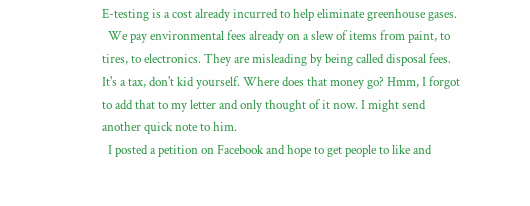E-testing is a cost already incurred to help eliminate greenhouse gases.
  We pay environmental fees already on a slew of items from paint, to tires, to electronics. They are misleading by being called disposal fees. It's a tax, don't kid yourself. Where does that money go? Hmm, I forgot to add that to my letter and only thought of it now. I might send another quick note to him.
  I posted a petition on Facebook and hope to get people to like and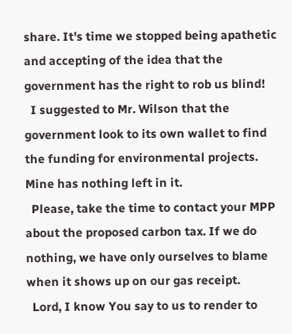share. It's time we stopped being apathetic and accepting of the idea that the government has the right to rob us blind!
  I suggested to Mr. Wilson that the government look to its own wallet to find the funding for environmental projects. Mine has nothing left in it.
  Please, take the time to contact your MPP about the proposed carbon tax. If we do nothing, we have only ourselves to blame when it shows up on our gas receipt.
  Lord, I know You say to us to render to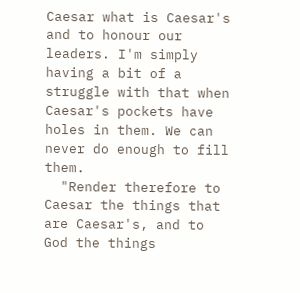Caesar what is Caesar's and to honour our leaders. I'm simply having a bit of a struggle with that when Caesar's pockets have holes in them. We can never do enough to fill them.
  "Render therefore to Caesar the things that are Caesar's, and to God the things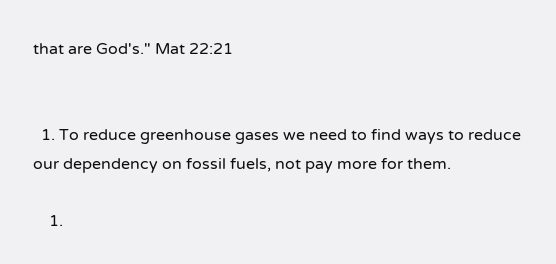that are God's." Mat 22:21


  1. To reduce greenhouse gases we need to find ways to reduce our dependency on fossil fuels, not pay more for them.

    1.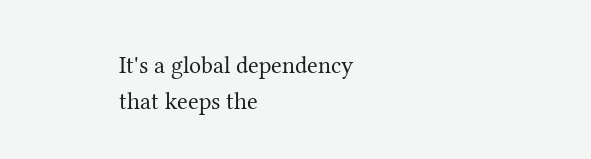It's a global dependency that keeps the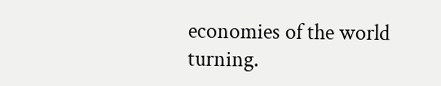economies of the world turning.